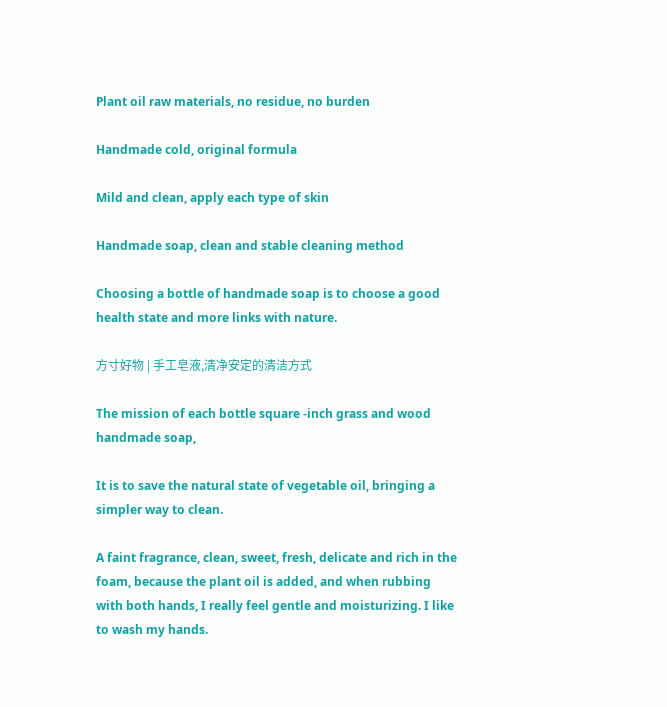Plant oil raw materials, no residue, no burden

Handmade cold, original formula

Mild and clean, apply each type of skin

Handmade soap, clean and stable cleaning method

Choosing a bottle of handmade soap is to choose a good health state and more links with nature.

方寸好物 | 手工皂液,清净安定的清洁方式

The mission of each bottle square -inch grass and wood handmade soap,

It is to save the natural state of vegetable oil, bringing a simpler way to clean.

A faint fragrance, clean, sweet, fresh, delicate and rich in the foam, because the plant oil is added, and when rubbing with both hands, I really feel gentle and moisturizing. I like to wash my hands.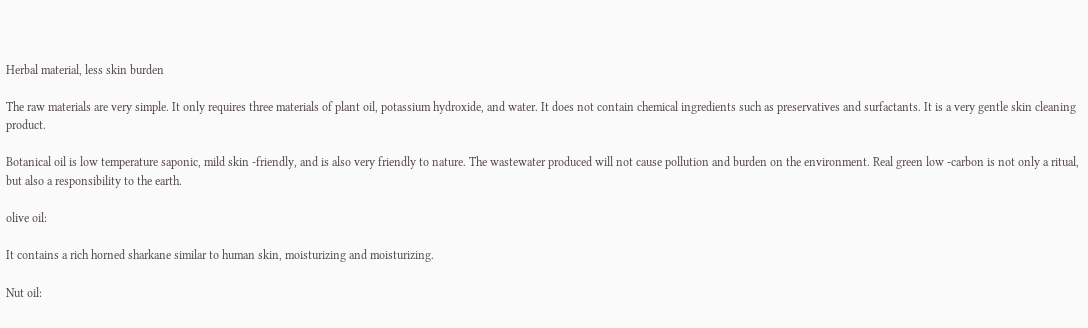Herbal material, less skin burden

The raw materials are very simple. It only requires three materials of plant oil, potassium hydroxide, and water. It does not contain chemical ingredients such as preservatives and surfactants. It is a very gentle skin cleaning product.

Botanical oil is low temperature saponic, mild skin -friendly, and is also very friendly to nature. The wastewater produced will not cause pollution and burden on the environment. Real green low -carbon is not only a ritual, but also a responsibility to the earth.

olive oil:

It contains a rich horned sharkane similar to human skin, moisturizing and moisturizing.

Nut oil: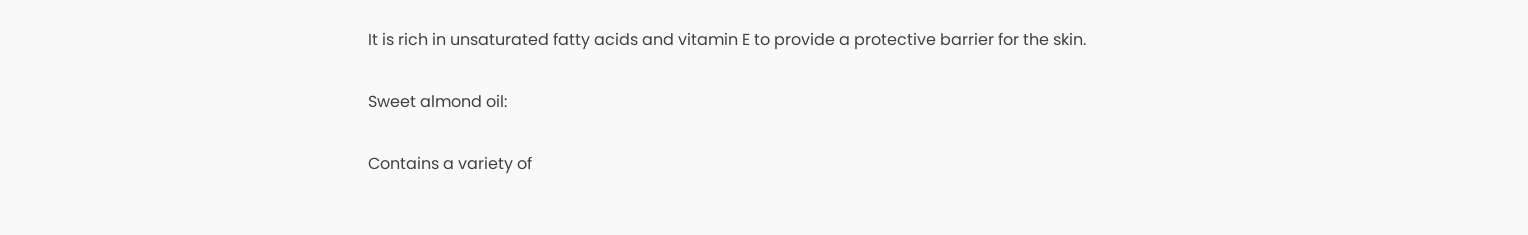It is rich in unsaturated fatty acids and vitamin E to provide a protective barrier for the skin.

Sweet almond oil:

Contains a variety of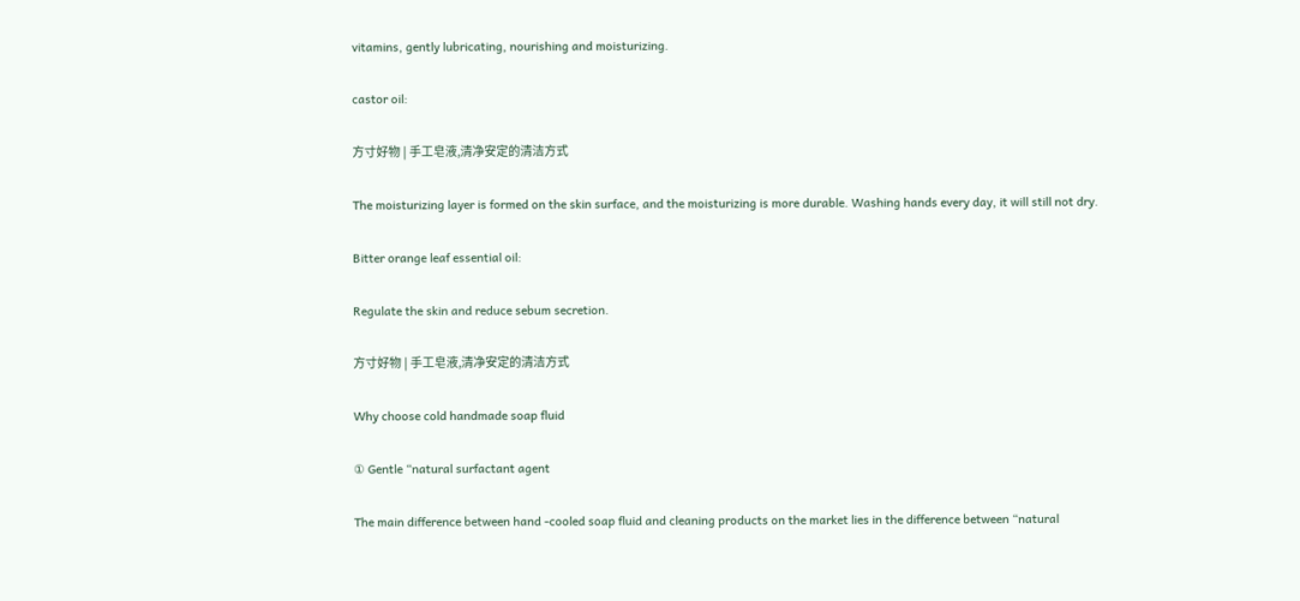vitamins, gently lubricating, nourishing and moisturizing.

castor oil:

方寸好物 | 手工皂液,清净安定的清洁方式

The moisturizing layer is formed on the skin surface, and the moisturizing is more durable. Washing hands every day, it will still not dry.

Bitter orange leaf essential oil:

Regulate the skin and reduce sebum secretion.

方寸好物 | 手工皂液,清净安定的清洁方式

Why choose cold handmade soap fluid

① Gentle “natural surfactant agent

The main difference between hand -cooled soap fluid and cleaning products on the market lies in the difference between “natural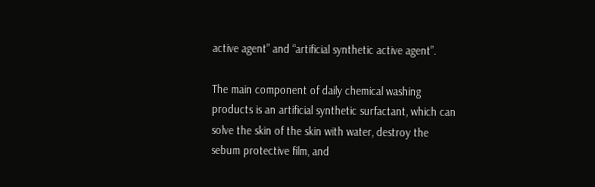active agent” and “artificial synthetic active agent”.

The main component of daily chemical washing products is an artificial synthetic surfactant, which can solve the skin of the skin with water, destroy the sebum protective film, and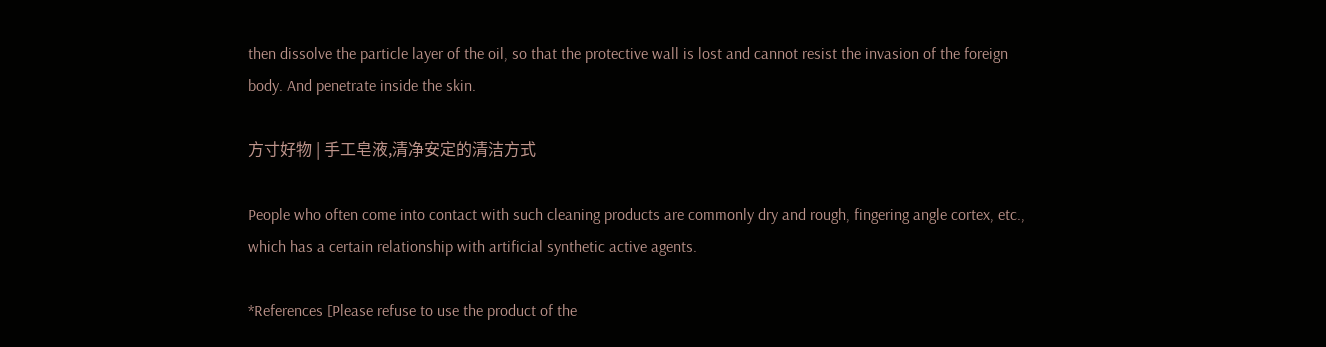then dissolve the particle layer of the oil, so that the protective wall is lost and cannot resist the invasion of the foreign body. And penetrate inside the skin.

方寸好物 | 手工皂液,清净安定的清洁方式

People who often come into contact with such cleaning products are commonly dry and rough, fingering angle cortex, etc., which has a certain relationship with artificial synthetic active agents.

*References [Please refuse to use the product of the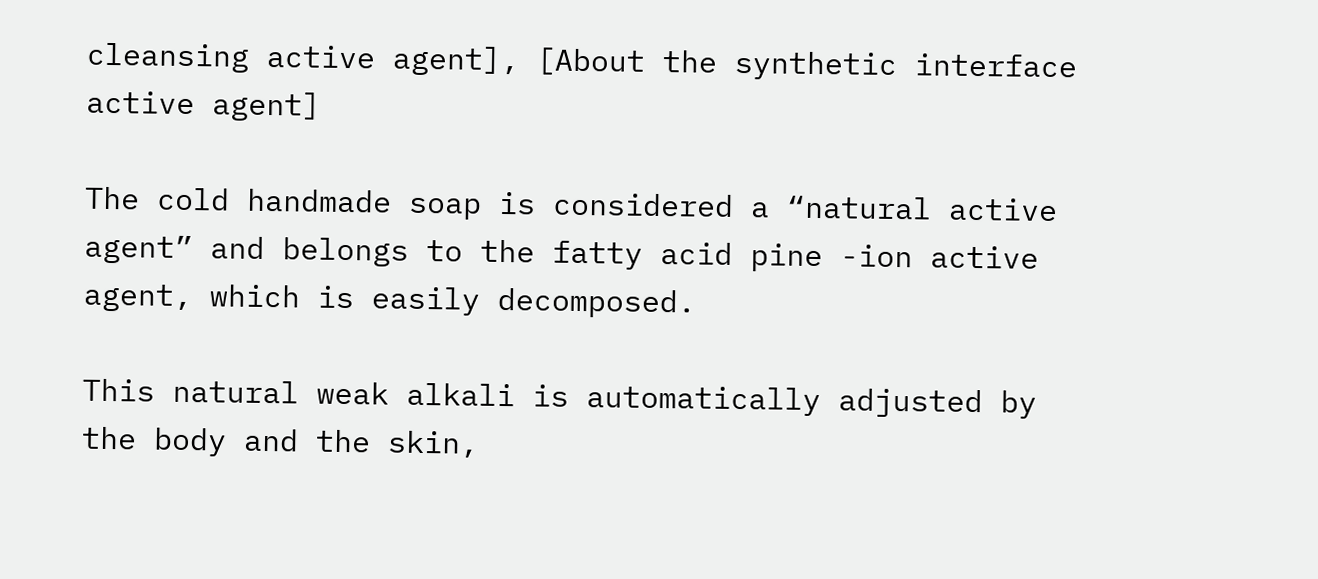cleansing active agent], [About the synthetic interface active agent]

The cold handmade soap is considered a “natural active agent” and belongs to the fatty acid pine -ion active agent, which is easily decomposed.

This natural weak alkali is automatically adjusted by the body and the skin,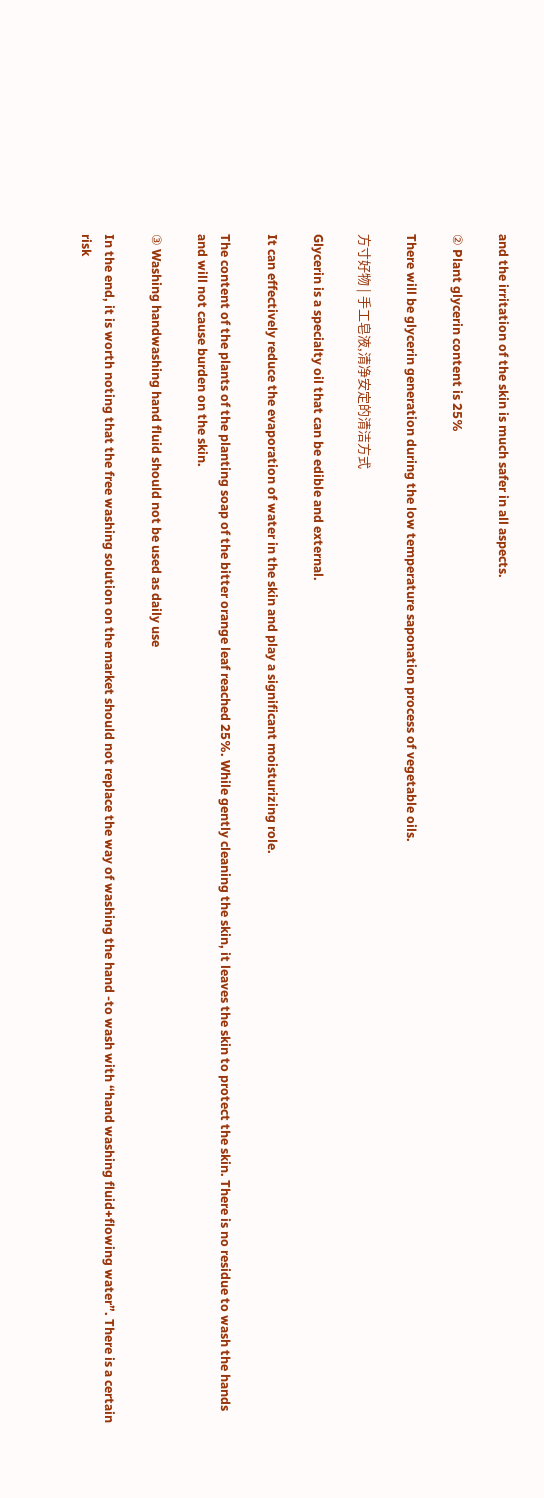and the irritation of the skin is much safer in all aspects.

② Plant glycerin content is 25%

There will be glycerin generation during the low temperature saponation process of vegetable oils.

方寸好物 | 手工皂液,清净安定的清洁方式

Glycerin is a specialty oil that can be edible and external.

It can effectively reduce the evaporation of water in the skin and play a significant moisturizing role.

The content of the plants of the planting soap of the bitter orange leaf reached 25%. While gently cleaning the skin, it leaves the skin to protect the skin. There is no residue to wash the hands and will not cause burden on the skin.

③ Washing handwashing hand fluid should not be used as daily use

In the end, it is worth noting that the free washing solution on the market should not replace the way of washing the hand -to wash with “hand washing fluid+flowing water”. There is a certain risk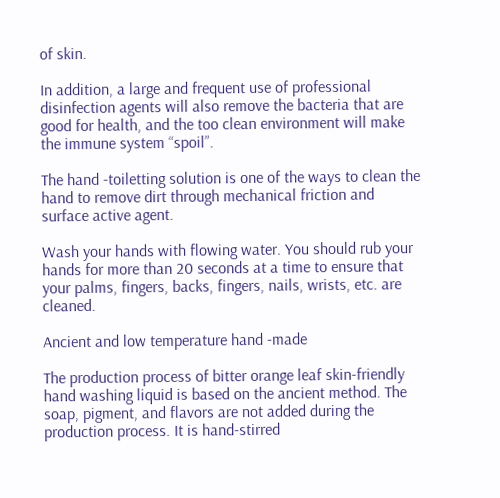of skin.

In addition, a large and frequent use of professional disinfection agents will also remove the bacteria that are good for health, and the too clean environment will make the immune system “spoil”.

The hand -toiletting solution is one of the ways to clean the hand to remove dirt through mechanical friction and surface active agent.

Wash your hands with flowing water. You should rub your hands for more than 20 seconds at a time to ensure that your palms, fingers, backs, fingers, nails, wrists, etc. are cleaned.

Ancient and low temperature hand -made

The production process of bitter orange leaf skin-friendly hand washing liquid is based on the ancient method. The soap, pigment, and flavors are not added during the production process. It is hand-stirred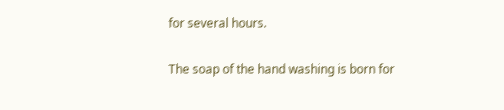for several hours.

The soap of the hand washing is born for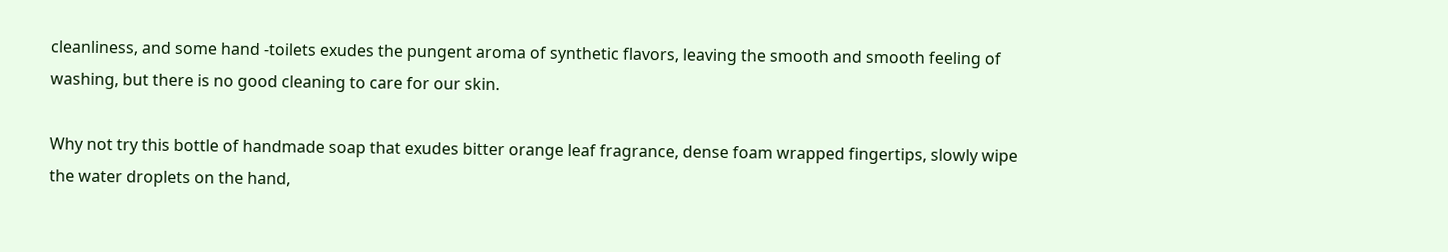cleanliness, and some hand -toilets exudes the pungent aroma of synthetic flavors, leaving the smooth and smooth feeling of washing, but there is no good cleaning to care for our skin.

Why not try this bottle of handmade soap that exudes bitter orange leaf fragrance, dense foam wrapped fingertips, slowly wipe the water droplets on the hand,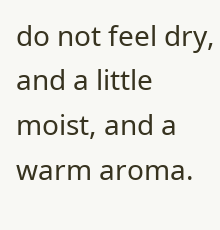do not feel dry, and a little moist, and a warm aroma.